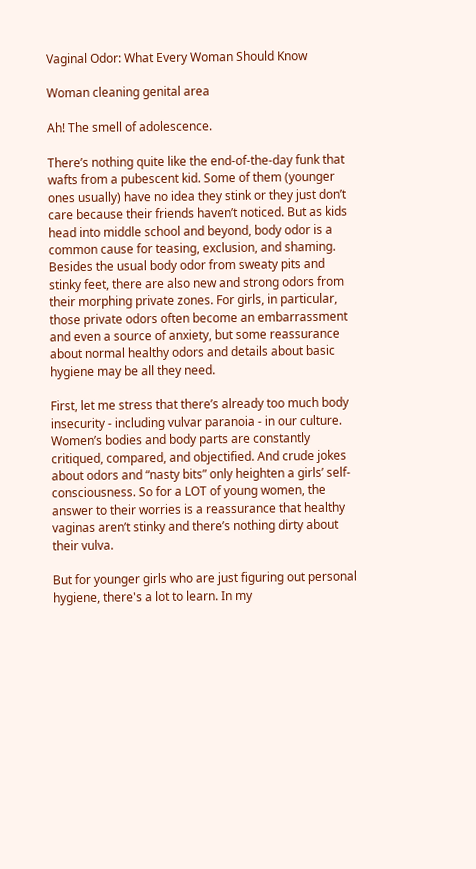Vaginal Odor: What Every Woman Should Know

Woman cleaning genital area

Ah! The smell of adolescence.

There’s nothing quite like the end-of-the-day funk that wafts from a pubescent kid. Some of them (younger ones usually) have no idea they stink or they just don’t care because their friends haven’t noticed. But as kids head into middle school and beyond, body odor is a common cause for teasing, exclusion, and shaming. Besides the usual body odor from sweaty pits and stinky feet, there are also new and strong odors from their morphing private zones. For girls, in particular, those private odors often become an embarrassment and even a source of anxiety, but some reassurance about normal healthy odors and details about basic hygiene may be all they need.

First, let me stress that there’s already too much body insecurity - including vulvar paranoia - in our culture. Women’s bodies and body parts are constantly critiqued, compared, and objectified. And crude jokes about odors and “nasty bits” only heighten a girls’ self-consciousness. So for a LOT of young women, the answer to their worries is a reassurance that healthy vaginas aren’t stinky and there’s nothing dirty about their vulva.

But for younger girls who are just figuring out personal hygiene, there's a lot to learn. In my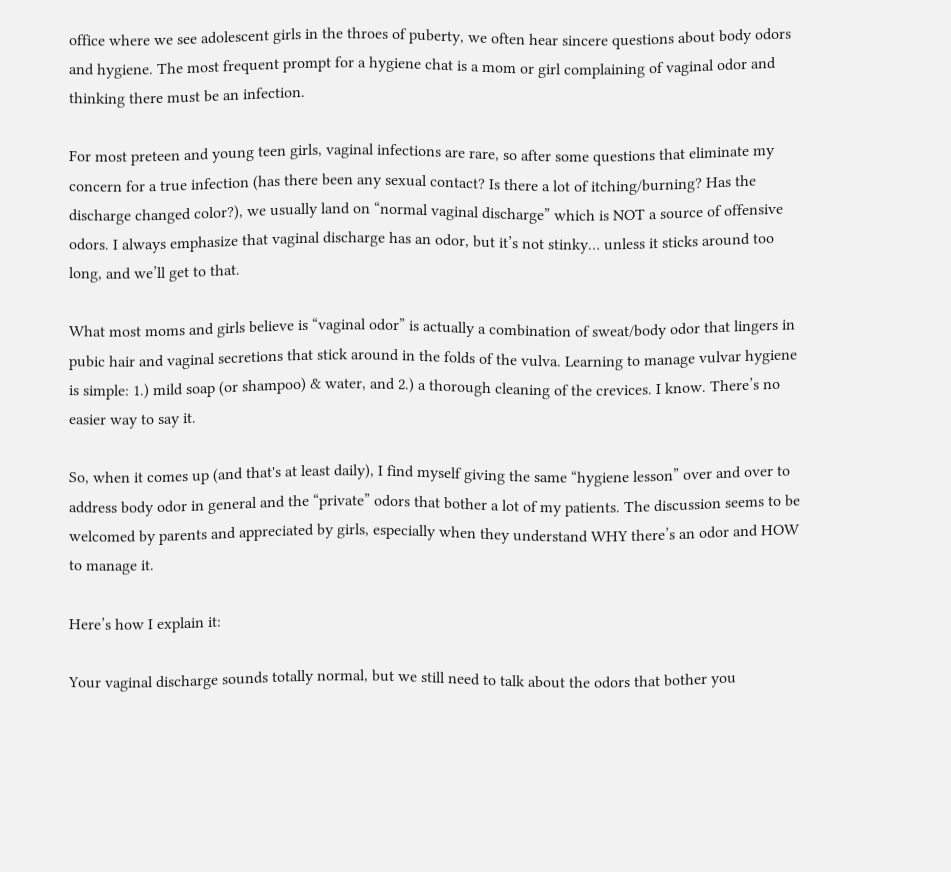office where we see adolescent girls in the throes of puberty, we often hear sincere questions about body odors and hygiene. The most frequent prompt for a hygiene chat is a mom or girl complaining of vaginal odor and thinking there must be an infection.

For most preteen and young teen girls, vaginal infections are rare, so after some questions that eliminate my concern for a true infection (has there been any sexual contact? Is there a lot of itching/burning? Has the discharge changed color?), we usually land on “normal vaginal discharge” which is NOT a source of offensive odors. I always emphasize that vaginal discharge has an odor, but it’s not stinky… unless it sticks around too long, and we’ll get to that.

What most moms and girls believe is “vaginal odor” is actually a combination of sweat/body odor that lingers in pubic hair and vaginal secretions that stick around in the folds of the vulva. Learning to manage vulvar hygiene is simple: 1.) mild soap (or shampoo) & water, and 2.) a thorough cleaning of the crevices. I know. There’s no easier way to say it.

So, when it comes up (and that's at least daily), I find myself giving the same “hygiene lesson” over and over to address body odor in general and the “private” odors that bother a lot of my patients. The discussion seems to be welcomed by parents and appreciated by girls, especially when they understand WHY there’s an odor and HOW to manage it.

Here’s how I explain it:

Your vaginal discharge sounds totally normal, but we still need to talk about the odors that bother you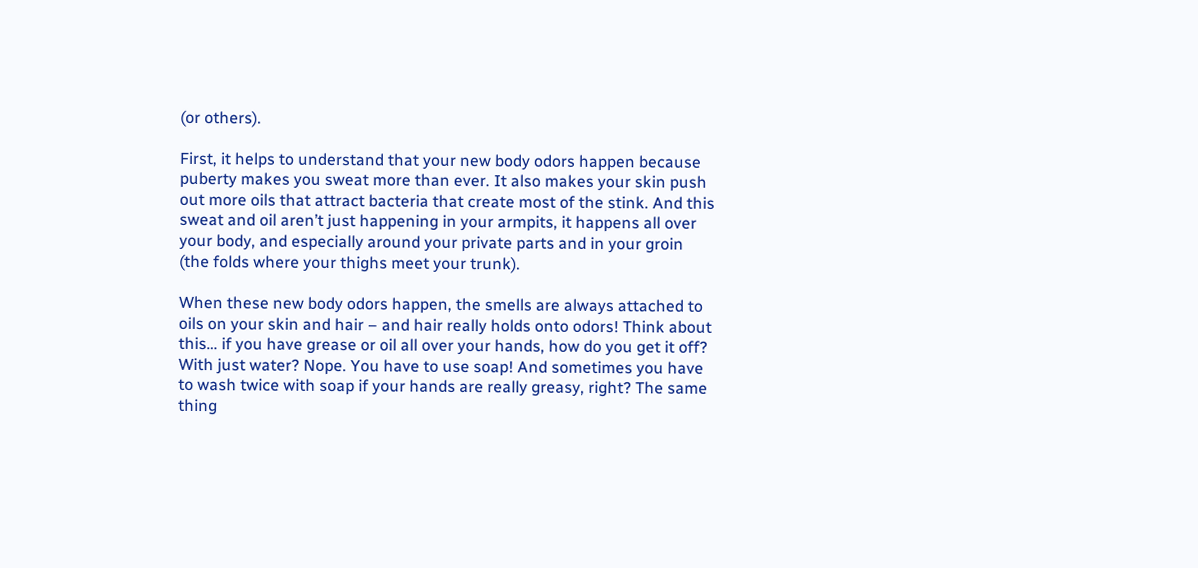(or others).

First, it helps to understand that your new body odors happen because puberty makes you sweat more than ever. It also makes your skin push out more oils that attract bacteria that create most of the stink. And this sweat and oil aren’t just happening in your armpits, it happens all over your body, and especially around your private parts and in your groin (the folds where your thighs meet your trunk).

When these new body odors happen, the smells are always attached to oils on your skin and hair – and hair really holds onto odors! Think about this… if you have grease or oil all over your hands, how do you get it off? With just water? Nope. You have to use soap! And sometimes you have to wash twice with soap if your hands are really greasy, right? The same thing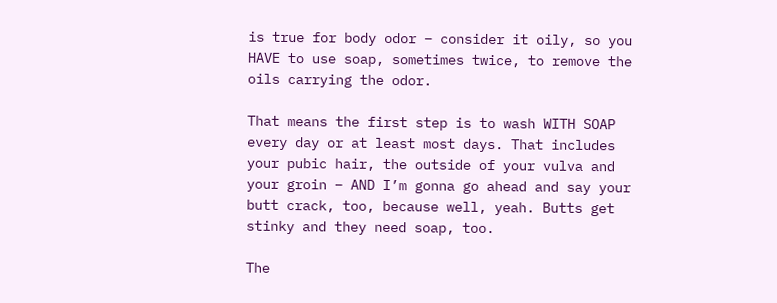is true for body odor – consider it oily, so you HAVE to use soap, sometimes twice, to remove the oils carrying the odor.

That means the first step is to wash WITH SOAP every day or at least most days. That includes your pubic hair, the outside of your vulva and your groin – AND I’m gonna go ahead and say your butt crack, too, because well, yeah. Butts get stinky and they need soap, too.

The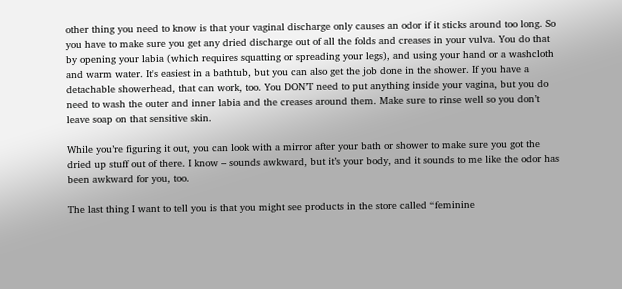other thing you need to know is that your vaginal discharge only causes an odor if it sticks around too long. So you have to make sure you get any dried discharge out of all the folds and creases in your vulva. You do that by opening your labia (which requires squatting or spreading your legs), and using your hand or a washcloth and warm water. It's easiest in a bathtub, but you can also get the job done in the shower. If you have a detachable showerhead, that can work, too. You DON’T need to put anything inside your vagina, but you do need to wash the outer and inner labia and the creases around them. Make sure to rinse well so you don’t leave soap on that sensitive skin.

While you’re figuring it out, you can look with a mirror after your bath or shower to make sure you got the dried up stuff out of there. I know – sounds awkward, but it’s your body, and it sounds to me like the odor has been awkward for you, too.

The last thing I want to tell you is that you might see products in the store called “feminine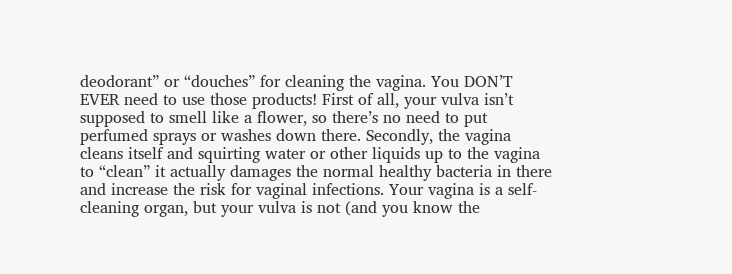deodorant” or “douches” for cleaning the vagina. You DON’T EVER need to use those products! First of all, your vulva isn’t supposed to smell like a flower, so there’s no need to put perfumed sprays or washes down there. Secondly, the vagina cleans itself and squirting water or other liquids up to the vagina to “clean” it actually damages the normal healthy bacteria in there and increase the risk for vaginal infections. Your vagina is a self-cleaning organ, but your vulva is not (and you know the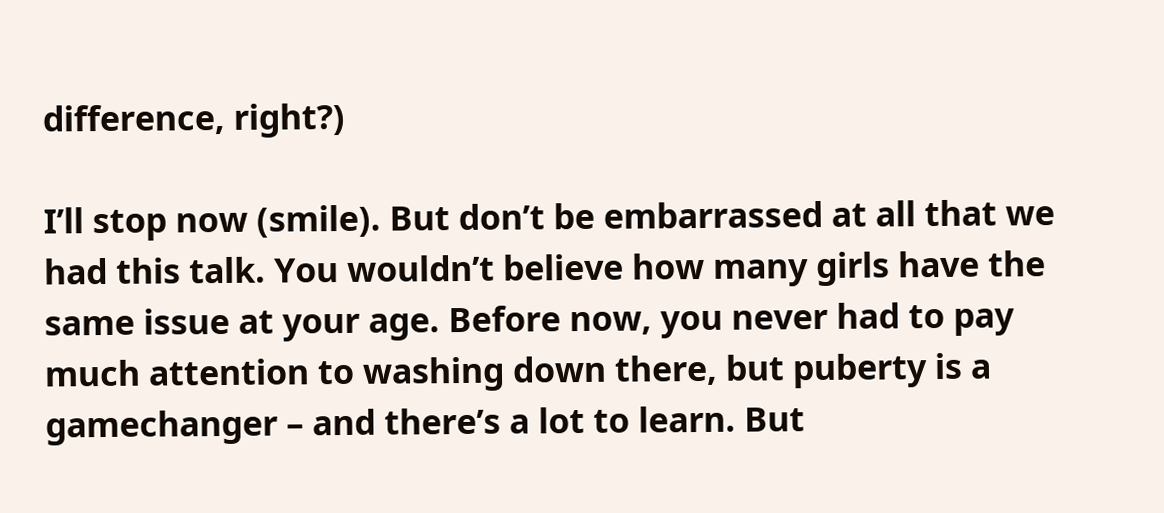difference, right?)

I’ll stop now (smile). But don’t be embarrassed at all that we had this talk. You wouldn’t believe how many girls have the same issue at your age. Before now, you never had to pay much attention to washing down there, but puberty is a gamechanger – and there’s a lot to learn. But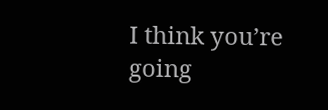I think you’re going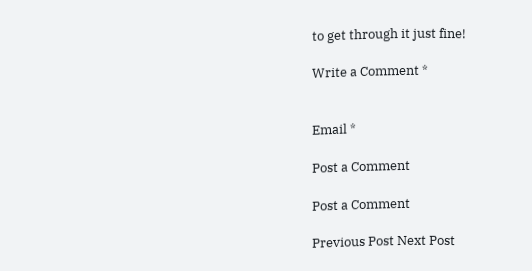to get through it just fine!

Write a Comment *


Email *

Post a Comment

Post a Comment

Previous Post Next Post